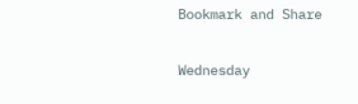Bookmark and Share

Wednesday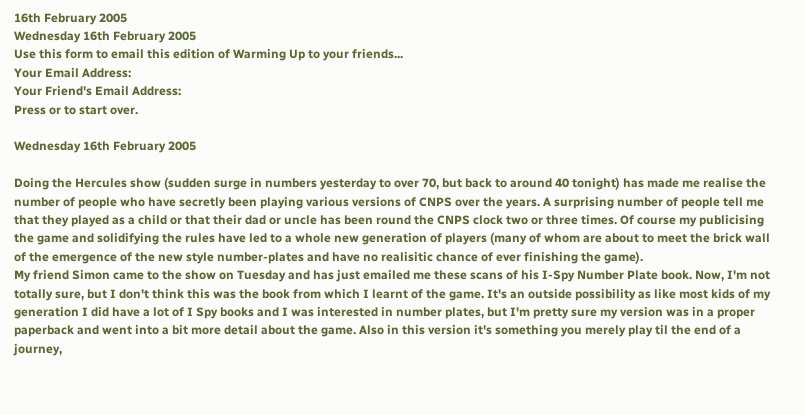16th February 2005
Wednesday 16th February 2005
Use this form to email this edition of Warming Up to your friends...
Your Email Address:
Your Friend's Email Address:
Press or to start over.

Wednesday 16th February 2005

Doing the Hercules show (sudden surge in numbers yesterday to over 70, but back to around 40 tonight) has made me realise the number of people who have secretly been playing various versions of CNPS over the years. A surprising number of people tell me that they played as a child or that their dad or uncle has been round the CNPS clock two or three times. Of course my publicising the game and solidifying the rules have led to a whole new generation of players (many of whom are about to meet the brick wall of the emergence of the new style number-plates and have no realisitic chance of ever finishing the game).
My friend Simon came to the show on Tuesday and has just emailed me these scans of his I-Spy Number Plate book. Now, I'm not totally sure, but I don't think this was the book from which I learnt of the game. It's an outside possibility as like most kids of my generation I did have a lot of I Spy books and I was interested in number plates, but I'm pretty sure my version was in a proper paperback and went into a bit more detail about the game. Also in this version it's something you merely play til the end of a journey,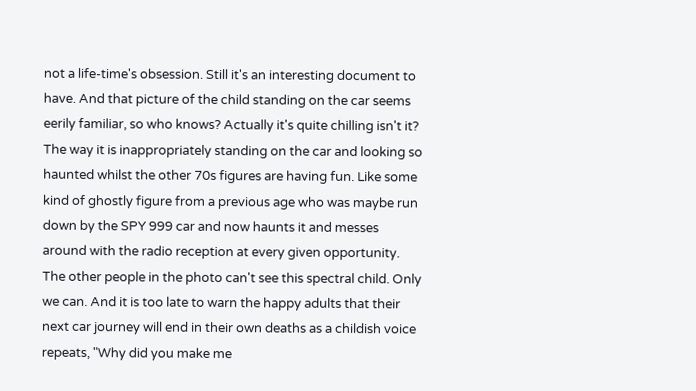not a life-time's obsession. Still it's an interesting document to have. And that picture of the child standing on the car seems eerily familiar, so who knows? Actually it's quite chilling isn't it? The way it is inappropriately standing on the car and looking so haunted whilst the other 70s figures are having fun. Like some kind of ghostly figure from a previous age who was maybe run down by the SPY 999 car and now haunts it and messes around with the radio reception at every given opportunity. The other people in the photo can't see this spectral child. Only we can. And it is too late to warn the happy adults that their next car journey will end in their own deaths as a childish voice repeats, "Why did you make me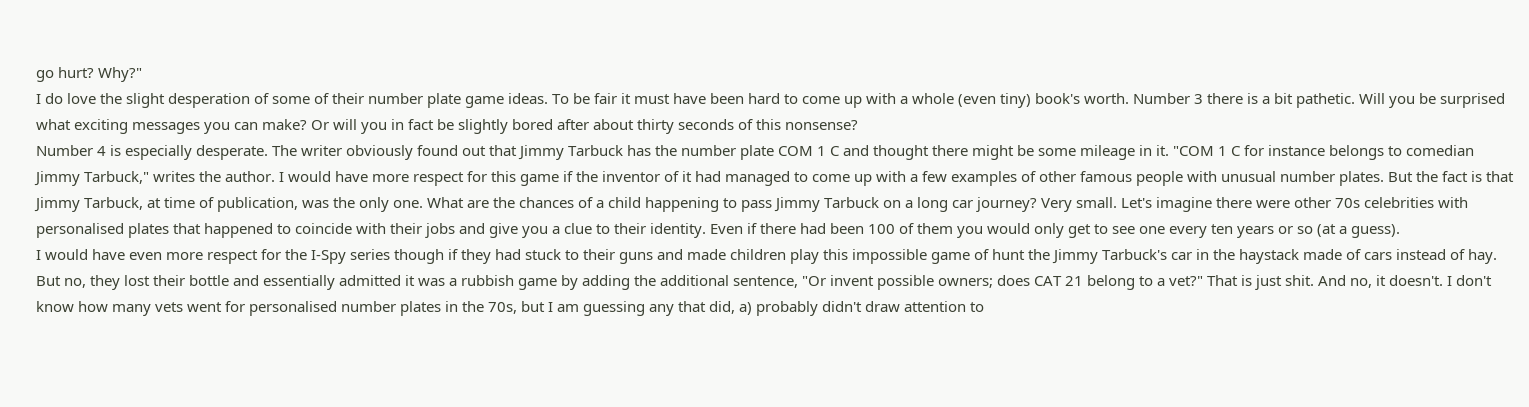go hurt? Why?"
I do love the slight desperation of some of their number plate game ideas. To be fair it must have been hard to come up with a whole (even tiny) book's worth. Number 3 there is a bit pathetic. Will you be surprised what exciting messages you can make? Or will you in fact be slightly bored after about thirty seconds of this nonsense?
Number 4 is especially desperate. The writer obviously found out that Jimmy Tarbuck has the number plate COM 1 C and thought there might be some mileage in it. "COM 1 C for instance belongs to comedian Jimmy Tarbuck," writes the author. I would have more respect for this game if the inventor of it had managed to come up with a few examples of other famous people with unusual number plates. But the fact is that Jimmy Tarbuck, at time of publication, was the only one. What are the chances of a child happening to pass Jimmy Tarbuck on a long car journey? Very small. Let's imagine there were other 70s celebrities with personalised plates that happened to coincide with their jobs and give you a clue to their identity. Even if there had been 100 of them you would only get to see one every ten years or so (at a guess).
I would have even more respect for the I-Spy series though if they had stuck to their guns and made children play this impossible game of hunt the Jimmy Tarbuck's car in the haystack made of cars instead of hay. But no, they lost their bottle and essentially admitted it was a rubbish game by adding the additional sentence, "Or invent possible owners; does CAT 21 belong to a vet?" That is just shit. And no, it doesn't. I don't know how many vets went for personalised number plates in the 70s, but I am guessing any that did, a) probably didn't draw attention to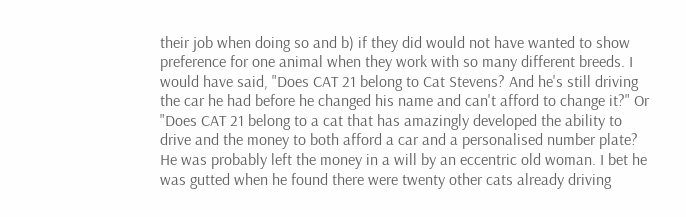their job when doing so and b) if they did would not have wanted to show preference for one animal when they work with so many different breeds. I would have said, "Does CAT 21 belong to Cat Stevens? And he's still driving the car he had before he changed his name and can't afford to change it?" Or "Does CAT 21 belong to a cat that has amazingly developed the ability to drive and the money to both afford a car and a personalised number plate? He was probably left the money in a will by an eccentric old woman. I bet he was gutted when he found there were twenty other cats already driving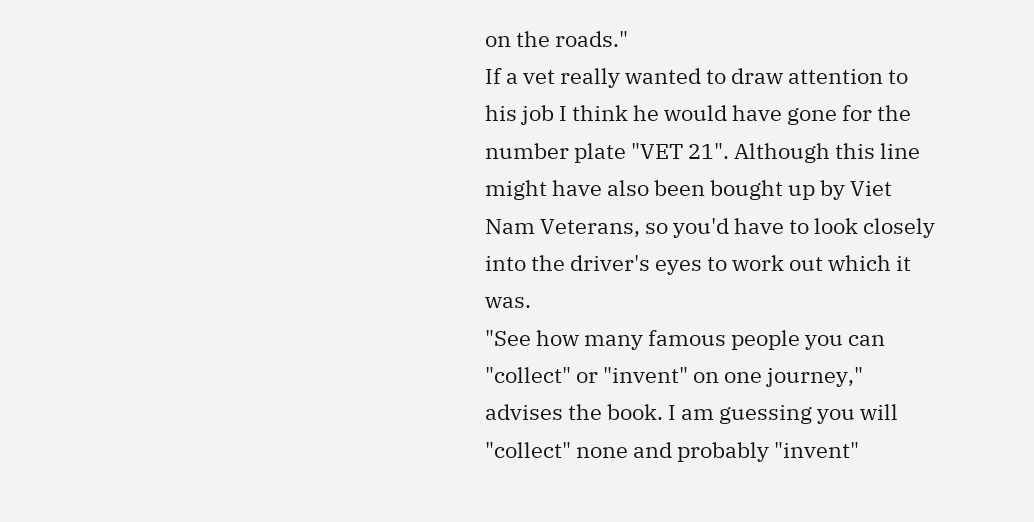on the roads."
If a vet really wanted to draw attention to his job I think he would have gone for the number plate "VET 21". Although this line might have also been bought up by Viet Nam Veterans, so you'd have to look closely into the driver's eyes to work out which it was.
"See how many famous people you can "collect" or "invent" on one journey," advises the book. I am guessing you will "collect" none and probably "invent"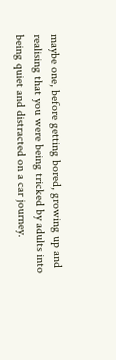maybe one, before getting bored, growing up and realising that you were being tricked by adults into being quiet and distracted on a car journey.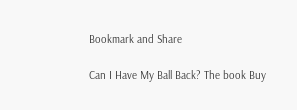Bookmark and Share

Can I Have My Ball Back? The book Buy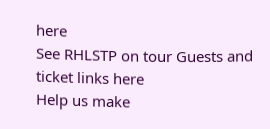here
See RHLSTP on tour Guests and ticket links here
Help us make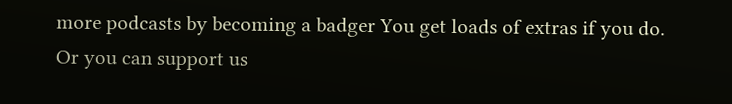more podcasts by becoming a badger You get loads of extras if you do.
Or you can support us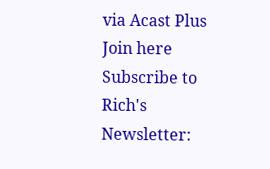via Acast Plus Join here
Subscribe to Rich's Newsletter: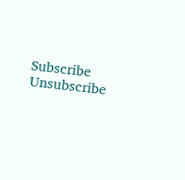Subscribe    Unsubscribe